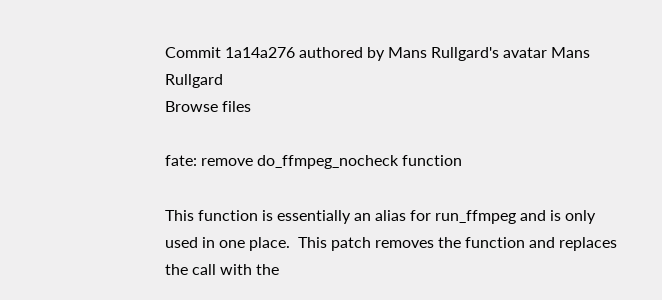Commit 1a14a276 authored by Mans Rullgard's avatar Mans Rullgard
Browse files

fate: remove do_ffmpeg_nocheck function

This function is essentially an alias for run_ffmpeg and is only
used in one place.  This patch removes the function and replaces
the call with the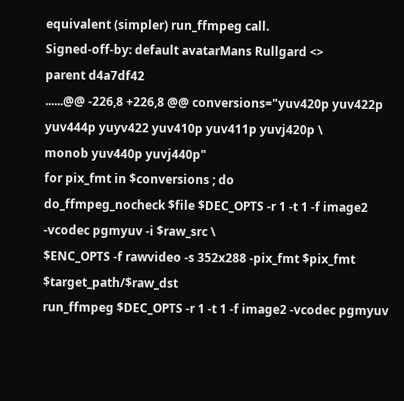equivalent (simpler) run_ffmpeg call.
Signed-off-by: default avatarMans Rullgard <>
parent d4a7df42
......@@ -226,8 +226,8 @@ conversions="yuv420p yuv422p yuv444p yuyv422 yuv410p yuv411p yuvj420p \
monob yuv440p yuvj440p"
for pix_fmt in $conversions ; do
do_ffmpeg_nocheck $file $DEC_OPTS -r 1 -t 1 -f image2 -vcodec pgmyuv -i $raw_src \
$ENC_OPTS -f rawvideo -s 352x288 -pix_fmt $pix_fmt $target_path/$raw_dst
run_ffmpeg $DEC_OPTS -r 1 -t 1 -f image2 -vcodec pgmyuv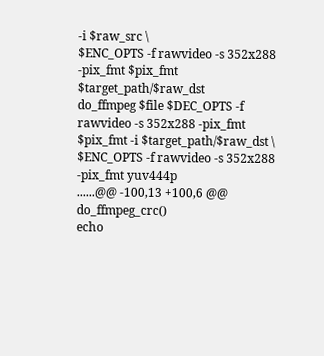-i $raw_src \
$ENC_OPTS -f rawvideo -s 352x288 -pix_fmt $pix_fmt $target_path/$raw_dst
do_ffmpeg $file $DEC_OPTS -f rawvideo -s 352x288 -pix_fmt $pix_fmt -i $target_path/$raw_dst \
$ENC_OPTS -f rawvideo -s 352x288 -pix_fmt yuv444p
......@@ -100,13 +100,6 @@ do_ffmpeg_crc()
echo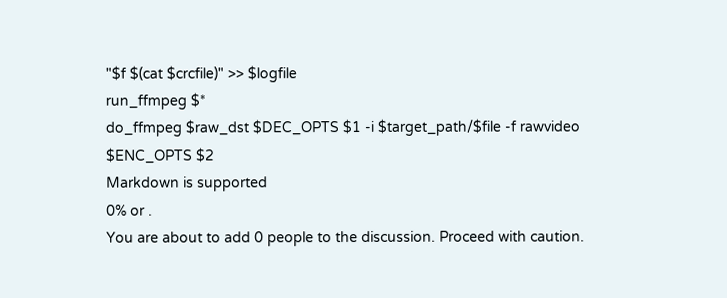"$f $(cat $crcfile)" >> $logfile
run_ffmpeg $*
do_ffmpeg $raw_dst $DEC_OPTS $1 -i $target_path/$file -f rawvideo $ENC_OPTS $2
Markdown is supported
0% or .
You are about to add 0 people to the discussion. Proceed with caution.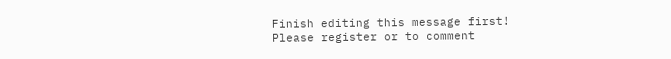Finish editing this message first!
Please register or to comment